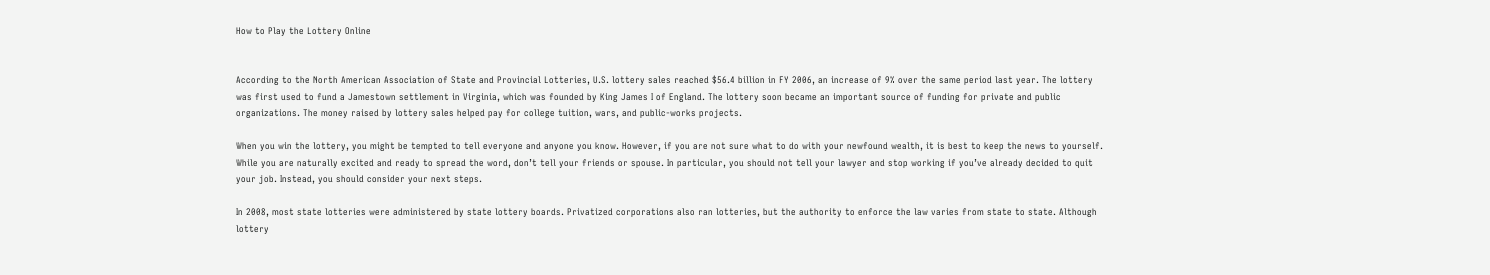How to Play the Lottery Online


According to the North American Association of State and Provincial Lotteries, U.S. lottery sales reached $56.4 billion in FY 2006, an increase of 9% over the same period last year. The lottery was first used to fund a Jamestown settlement in Virginia, which was founded by King James I of England. The lottery soon became an important source of funding for private and public organizations. The money raised by lottery sales helped pay for college tuition, wars, and public-works projects.

When you win the lottery, you might be tempted to tell everyone and anyone you know. However, if you are not sure what to do with your newfound wealth, it is best to keep the news to yourself. While you are naturally excited and ready to spread the word, don’t tell your friends or spouse. In particular, you should not tell your lawyer and stop working if you’ve already decided to quit your job. Instead, you should consider your next steps.

In 2008, most state lotteries were administered by state lottery boards. Privatized corporations also ran lotteries, but the authority to enforce the law varies from state to state. Although lottery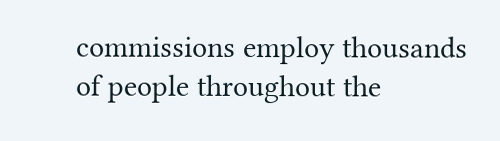commissions employ thousands of people throughout the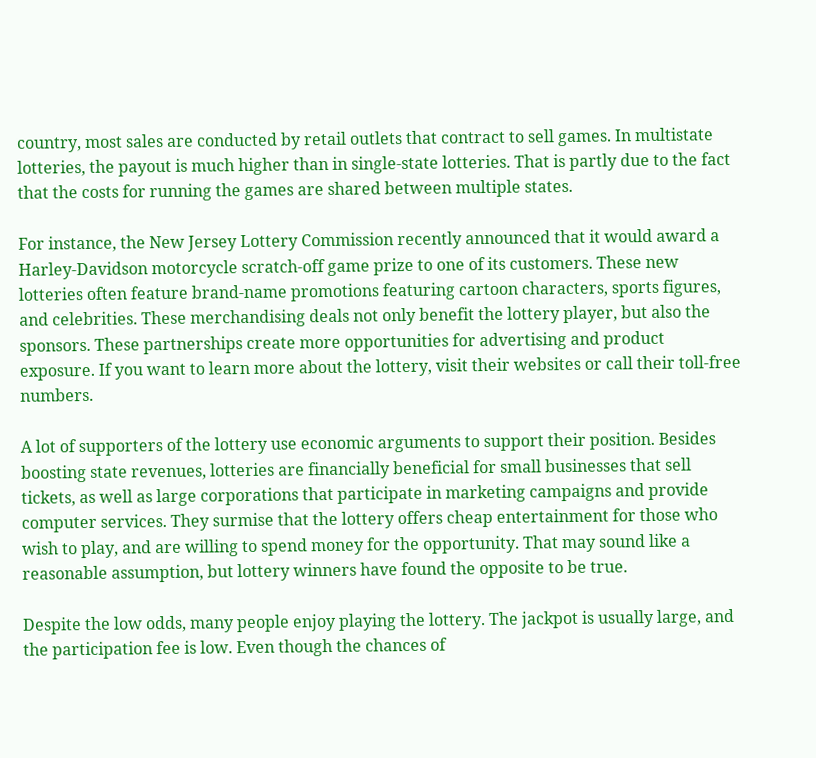country, most sales are conducted by retail outlets that contract to sell games. In multistate lotteries, the payout is much higher than in single-state lotteries. That is partly due to the fact that the costs for running the games are shared between multiple states.

For instance, the New Jersey Lottery Commission recently announced that it would award a Harley-Davidson motorcycle scratch-off game prize to one of its customers. These new lotteries often feature brand-name promotions featuring cartoon characters, sports figures, and celebrities. These merchandising deals not only benefit the lottery player, but also the sponsors. These partnerships create more opportunities for advertising and product exposure. If you want to learn more about the lottery, visit their websites or call their toll-free numbers.

A lot of supporters of the lottery use economic arguments to support their position. Besides boosting state revenues, lotteries are financially beneficial for small businesses that sell tickets, as well as large corporations that participate in marketing campaigns and provide computer services. They surmise that the lottery offers cheap entertainment for those who wish to play, and are willing to spend money for the opportunity. That may sound like a reasonable assumption, but lottery winners have found the opposite to be true.

Despite the low odds, many people enjoy playing the lottery. The jackpot is usually large, and the participation fee is low. Even though the chances of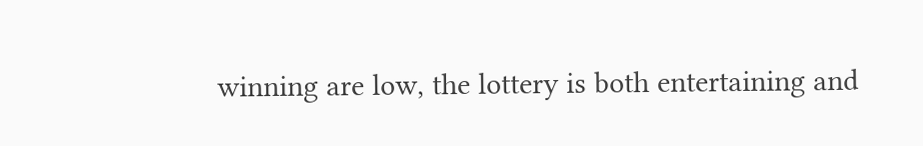winning are low, the lottery is both entertaining and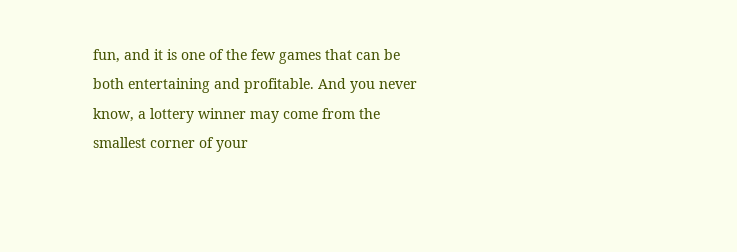fun, and it is one of the few games that can be both entertaining and profitable. And you never know, a lottery winner may come from the smallest corner of your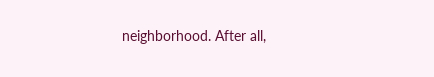neighborhood. After all,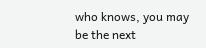who knows, you may be the next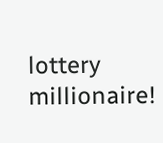lottery millionaire!